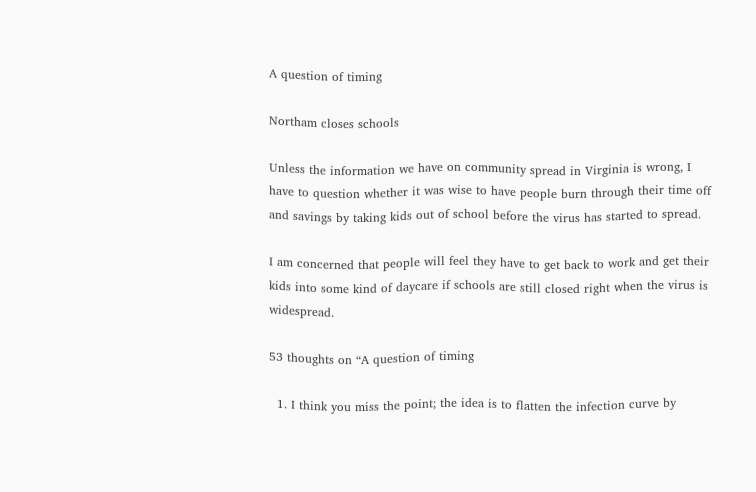A question of timing

Northam closes schools

Unless the information we have on community spread in Virginia is wrong, I have to question whether it was wise to have people burn through their time off and savings by taking kids out of school before the virus has started to spread.

I am concerned that people will feel they have to get back to work and get their kids into some kind of daycare if schools are still closed right when the virus is widespread.

53 thoughts on “A question of timing

  1. I think you miss the point; the idea is to flatten the infection curve by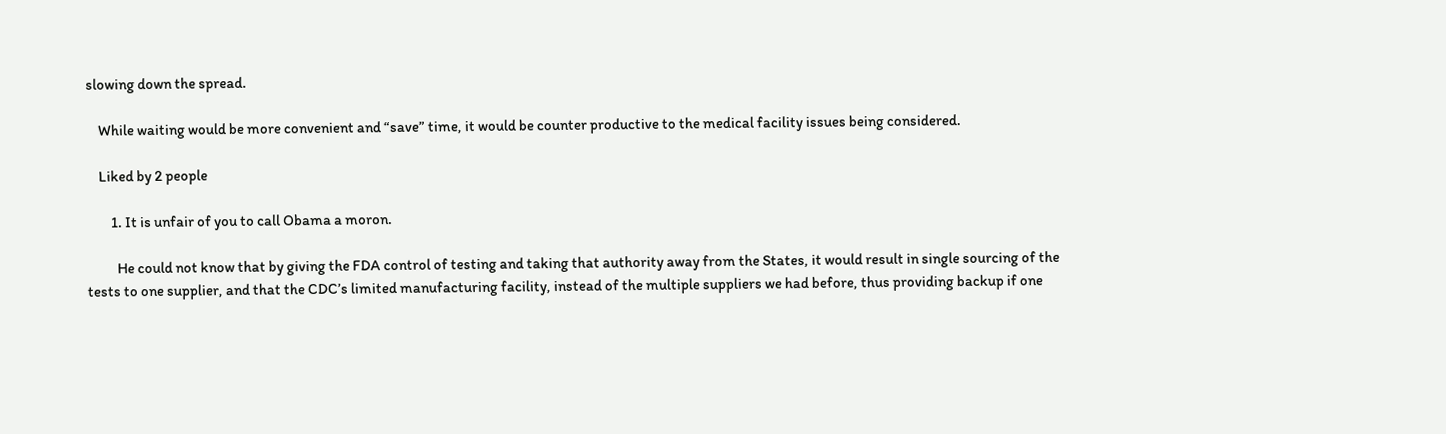slowing down the spread.

    While waiting would be more convenient and “save” time, it would be counter productive to the medical facility issues being considered.

    Liked by 2 people

        1. It is unfair of you to call Obama a moron.

          He could not know that by giving the FDA control of testing and taking that authority away from the States, it would result in single sourcing of the tests to one supplier, and that the CDC’s limited manufacturing facility, instead of the multiple suppliers we had before, thus providing backup if one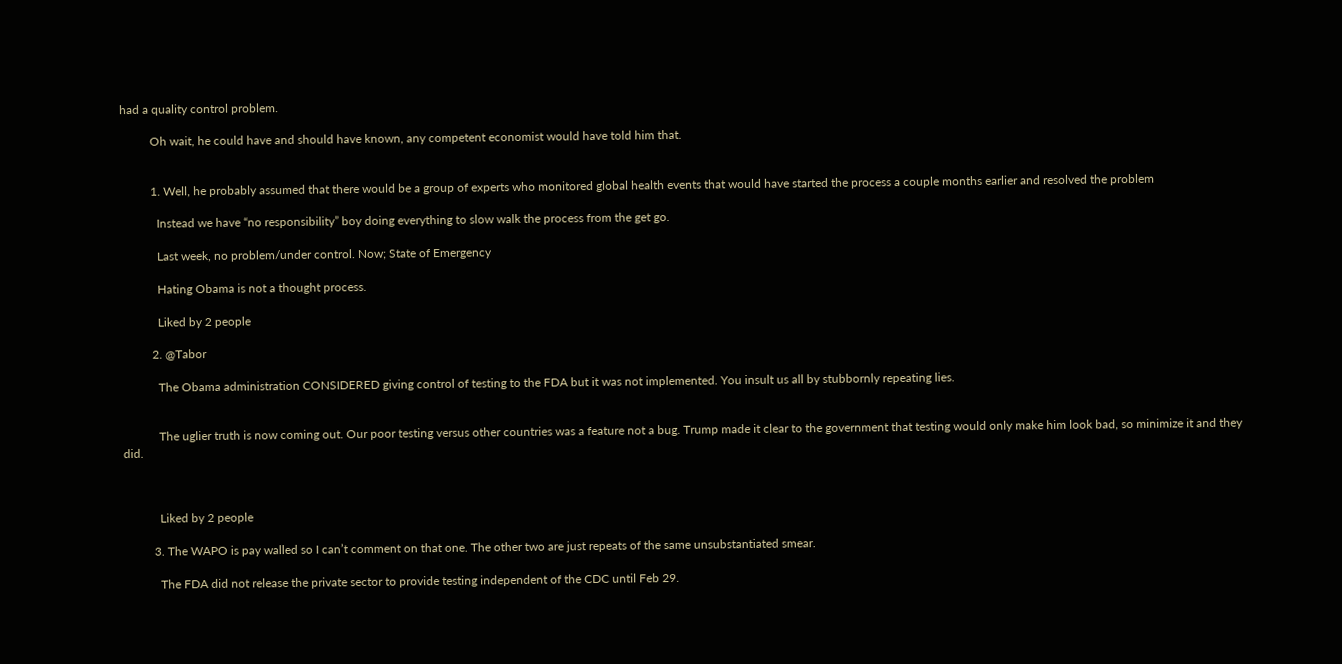had a quality control problem.

          Oh wait, he could have and should have known, any competent economist would have told him that.


          1. Well, he probably assumed that there would be a group of experts who monitored global health events that would have started the process a couple months earlier and resolved the problem

            Instead we have “no responsibility” boy doing everything to slow walk the process from the get go.

            Last week, no problem/under control. Now; State of Emergency

            Hating Obama is not a thought process.

            Liked by 2 people

          2. @Tabor

            The Obama administration CONSIDERED giving control of testing to the FDA but it was not implemented. You insult us all by stubbornly repeating lies.


            The uglier truth is now coming out. Our poor testing versus other countries was a feature not a bug. Trump made it clear to the government that testing would only make him look bad, so minimize it and they did.



            Liked by 2 people

          3. The WAPO is pay walled so I can’t comment on that one. The other two are just repeats of the same unsubstantiated smear.

            The FDA did not release the private sector to provide testing independent of the CDC until Feb 29.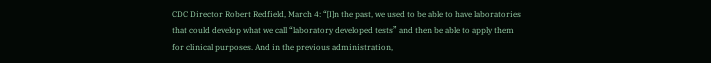CDC Director Robert Redfield, March 4: “[I]n the past, we used to be able to have laboratories that could develop what we call “laboratory developed tests” and then be able to apply them for clinical purposes. And in the previous administration,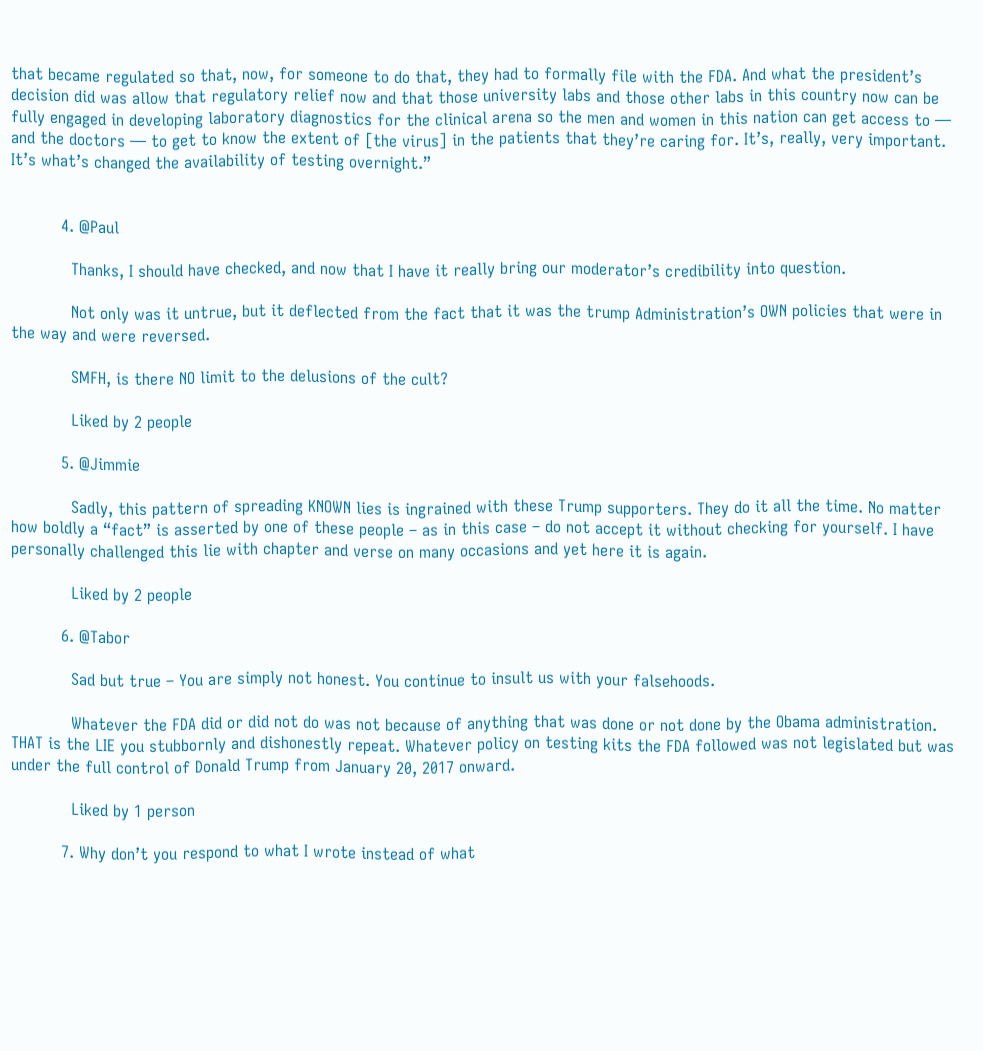that became regulated so that, now, for someone to do that, they had to formally file with the FDA. And what the president’s decision did was allow that regulatory relief now and that those university labs and those other labs in this country now can be fully engaged in developing laboratory diagnostics for the clinical arena so the men and women in this nation can get access to — and the doctors — to get to know the extent of [the virus] in the patients that they’re caring for. It’s, really, very important. It’s what’s changed the availability of testing overnight.”


          4. @Paul

            Thanks, I should have checked, and now that I have it really bring our moderator’s credibility into question.

            Not only was it untrue, but it deflected from the fact that it was the trump Administration’s OWN policies that were in the way and were reversed.

            SMFH, is there NO limit to the delusions of the cult?

            Liked by 2 people

          5. @Jimmie

            Sadly, this pattern of spreading KNOWN lies is ingrained with these Trump supporters. They do it all the time. No matter how boldly a “fact” is asserted by one of these people – as in this case – do not accept it without checking for yourself. I have personally challenged this lie with chapter and verse on many occasions and yet here it is again.

            Liked by 2 people

          6. @Tabor

            Sad but true – You are simply not honest. You continue to insult us with your falsehoods.

            Whatever the FDA did or did not do was not because of anything that was done or not done by the Obama administration. THAT is the LIE you stubbornly and dishonestly repeat. Whatever policy on testing kits the FDA followed was not legislated but was under the full control of Donald Trump from January 20, 2017 onward.

            Liked by 1 person

          7. Why don’t you respond to what I wrote instead of what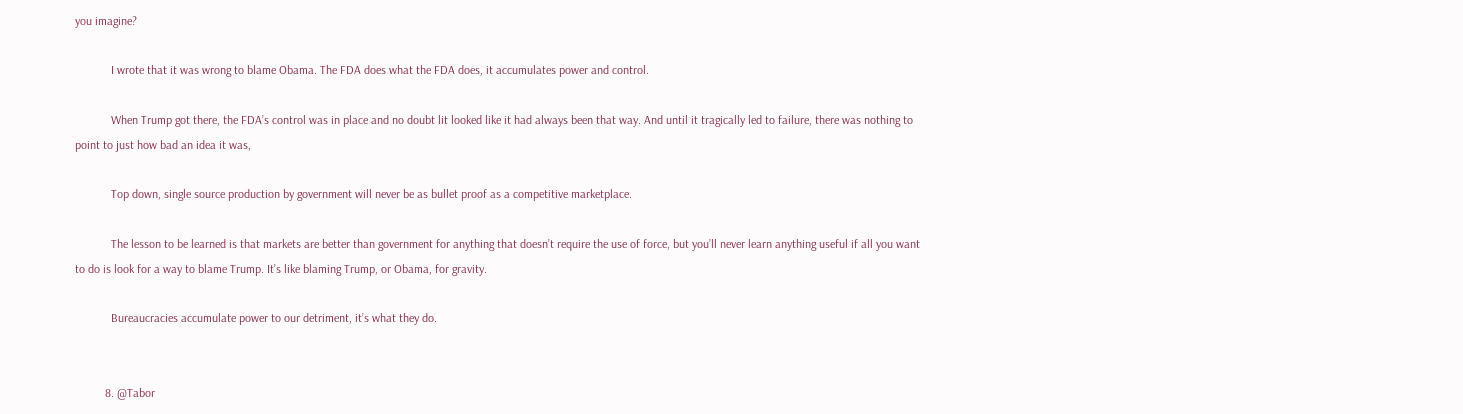you imagine?

            I wrote that it was wrong to blame Obama. The FDA does what the FDA does, it accumulates power and control.

            When Trump got there, the FDA’s control was in place and no doubt lit looked like it had always been that way. And until it tragically led to failure, there was nothing to point to just how bad an idea it was,

            Top down, single source production by government will never be as bullet proof as a competitive marketplace.

            The lesson to be learned is that markets are better than government for anything that doesn’t require the use of force, but you’ll never learn anything useful if all you want to do is look for a way to blame Trump. It’s like blaming Trump, or Obama, for gravity.

            Bureaucracies accumulate power to our detriment, it’s what they do.


          8. @Tabor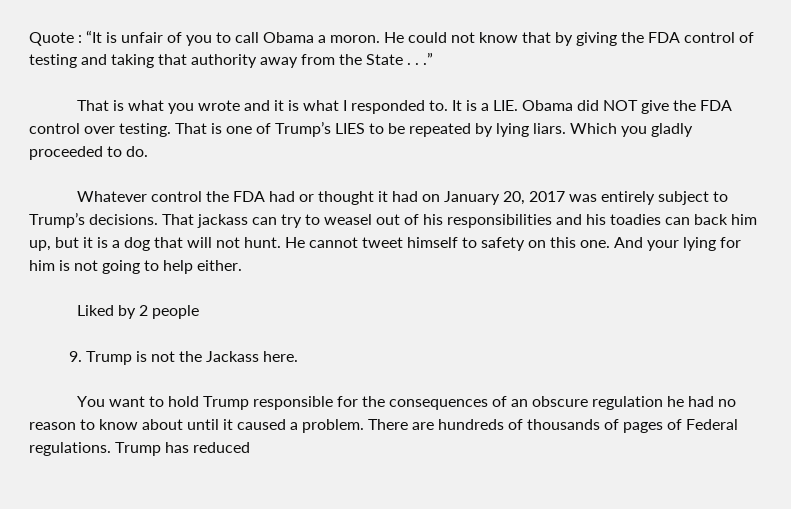Quote : “It is unfair of you to call Obama a moron. He could not know that by giving the FDA control of testing and taking that authority away from the State . . .”

            That is what you wrote and it is what I responded to. It is a LIE. Obama did NOT give the FDA control over testing. That is one of Trump’s LIES to be repeated by lying liars. Which you gladly proceeded to do.

            Whatever control the FDA had or thought it had on January 20, 2017 was entirely subject to Trump’s decisions. That jackass can try to weasel out of his responsibilities and his toadies can back him up, but it is a dog that will not hunt. He cannot tweet himself to safety on this one. And your lying for him is not going to help either.

            Liked by 2 people

          9. Trump is not the Jackass here.

            You want to hold Trump responsible for the consequences of an obscure regulation he had no reason to know about until it caused a problem. There are hundreds of thousands of pages of Federal regulations. Trump has reduced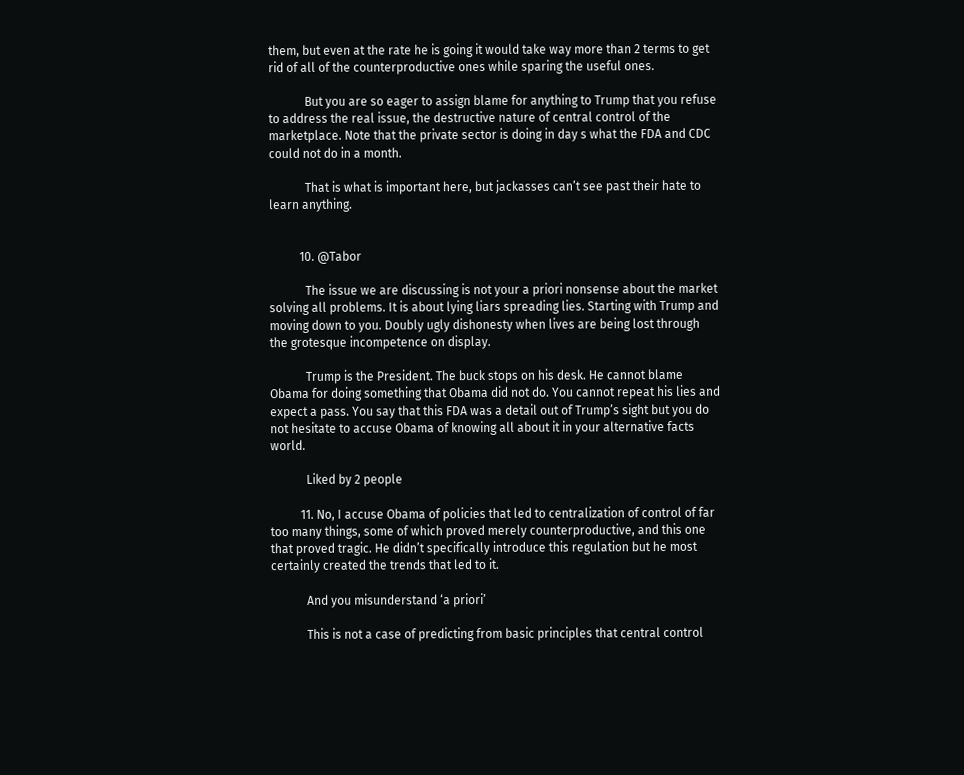them, but even at the rate he is going it would take way more than 2 terms to get rid of all of the counterproductive ones while sparing the useful ones.

            But you are so eager to assign blame for anything to Trump that you refuse to address the real issue, the destructive nature of central control of the marketplace. Note that the private sector is doing in day s what the FDA and CDC could not do in a month.

            That is what is important here, but jackasses can’t see past their hate to learn anything.


          10. @Tabor

            The issue we are discussing is not your a priori nonsense about the market solving all problems. It is about lying liars spreading lies. Starting with Trump and moving down to you. Doubly ugly dishonesty when lives are being lost through the grotesque incompetence on display.

            Trump is the President. The buck stops on his desk. He cannot blame Obama for doing something that Obama did not do. You cannot repeat his lies and expect a pass. You say that this FDA was a detail out of Trump’s sight but you do not hesitate to accuse Obama of knowing all about it in your alternative facts world.

            Liked by 2 people

          11. No, I accuse Obama of policies that led to centralization of control of far too many things, some of which proved merely counterproductive, and this one that proved tragic. He didn’t specifically introduce this regulation but he most certainly created the trends that led to it.

            And you misunderstand ‘a priori’

            This is not a case of predicting from basic principles that central control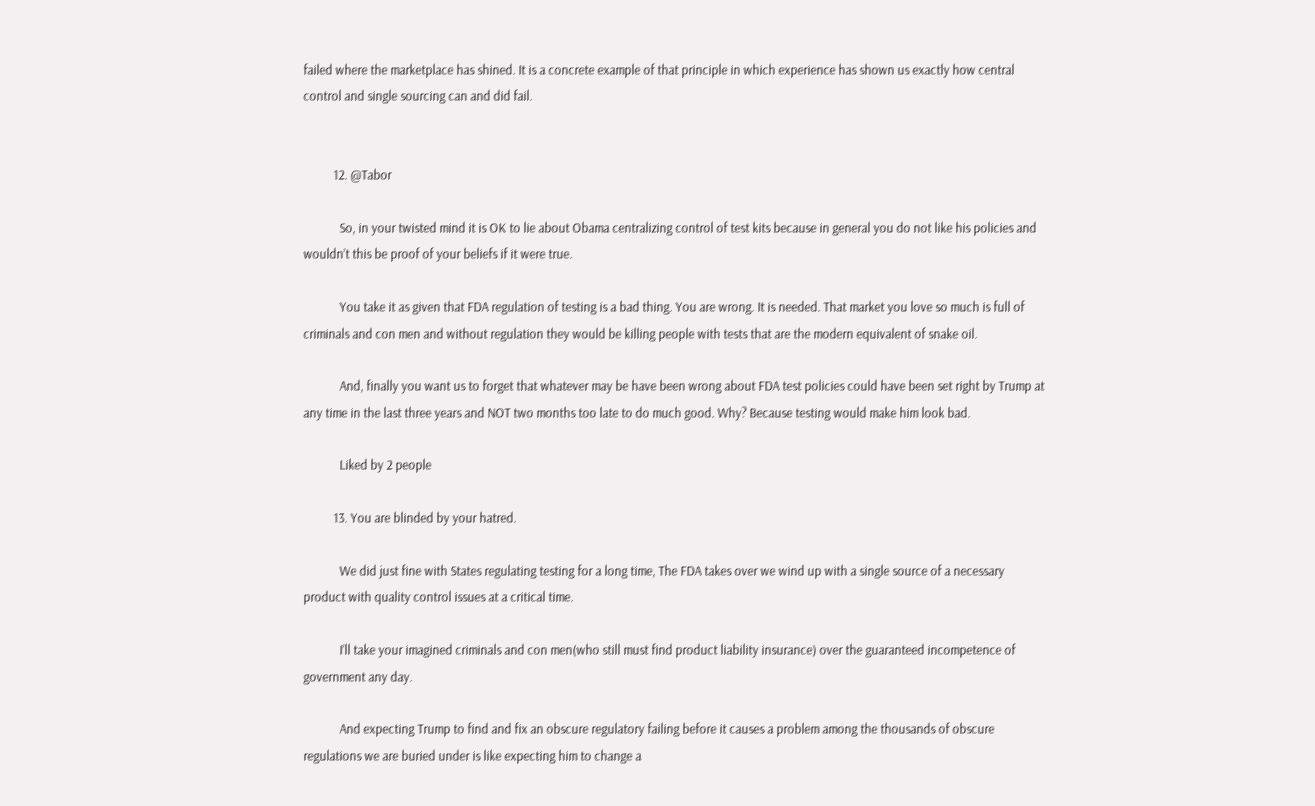failed where the marketplace has shined. It is a concrete example of that principle in which experience has shown us exactly how central control and single sourcing can and did fail.


          12. @Tabor

            So, in your twisted mind it is OK to lie about Obama centralizing control of test kits because in general you do not like his policies and wouldn’t this be proof of your beliefs if it were true.

            You take it as given that FDA regulation of testing is a bad thing. You are wrong. It is needed. That market you love so much is full of criminals and con men and without regulation they would be killing people with tests that are the modern equivalent of snake oil.

            And, finally you want us to forget that whatever may be have been wrong about FDA test policies could have been set right by Trump at any time in the last three years and NOT two months too late to do much good. Why? Because testing would make him look bad.

            Liked by 2 people

          13. You are blinded by your hatred.

            We did just fine with States regulating testing for a long time, The FDA takes over we wind up with a single source of a necessary product with quality control issues at a critical time.

            I’ll take your imagined criminals and con men(who still must find product liability insurance) over the guaranteed incompetence of government any day.

            And expecting Trump to find and fix an obscure regulatory failing before it causes a problem among the thousands of obscure regulations we are buried under is like expecting him to change a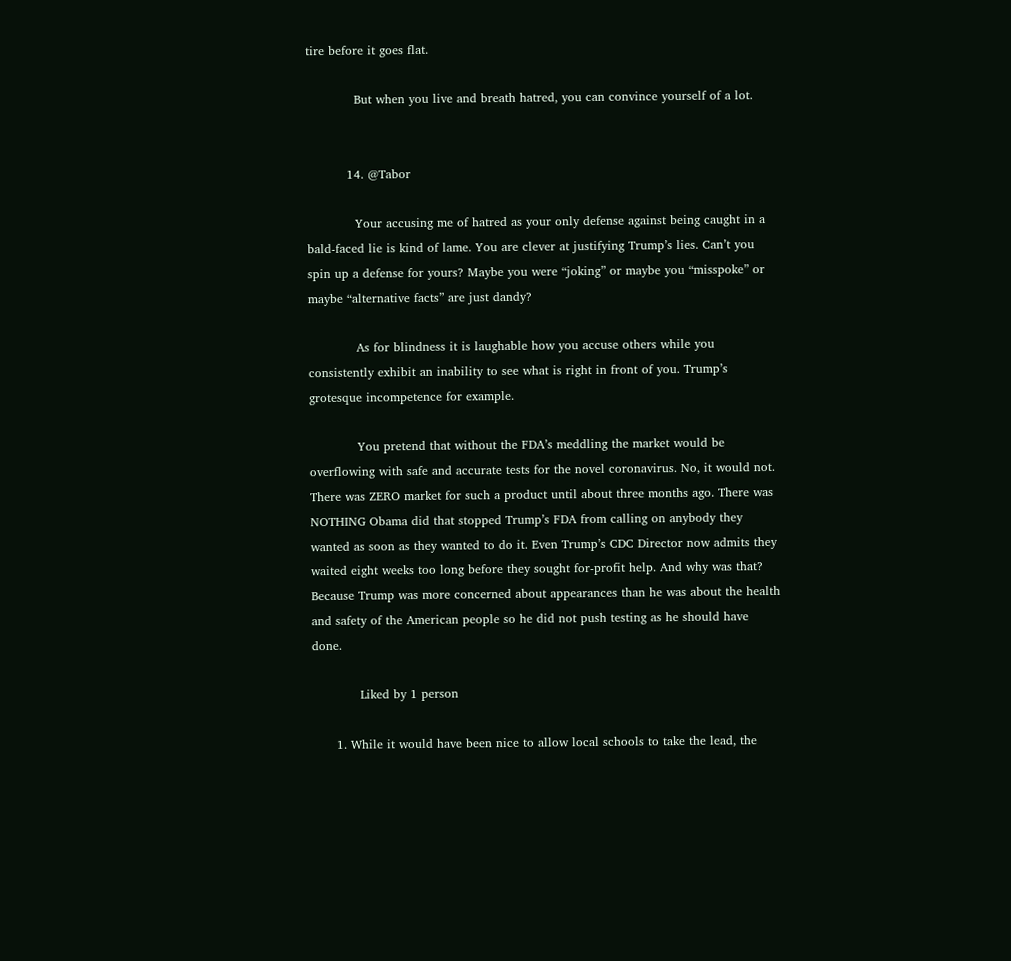tire before it goes flat.

            But when you live and breath hatred, you can convince yourself of a lot.


          14. @Tabor

            Your accusing me of hatred as your only defense against being caught in a bald-faced lie is kind of lame. You are clever at justifying Trump’s lies. Can’t you spin up a defense for yours? Maybe you were “joking” or maybe you “misspoke” or maybe “alternative facts” are just dandy?

            As for blindness it is laughable how you accuse others while you consistently exhibit an inability to see what is right in front of you. Trump’s grotesque incompetence for example.

            You pretend that without the FDA’s meddling the market would be overflowing with safe and accurate tests for the novel coronavirus. No, it would not. There was ZERO market for such a product until about three months ago. There was NOTHING Obama did that stopped Trump’s FDA from calling on anybody they wanted as soon as they wanted to do it. Even Trump’s CDC Director now admits they waited eight weeks too long before they sought for-profit help. And why was that? Because Trump was more concerned about appearances than he was about the health and safety of the American people so he did not push testing as he should have done.

            Liked by 1 person

      1. While it would have been nice to allow local schools to take the lead, the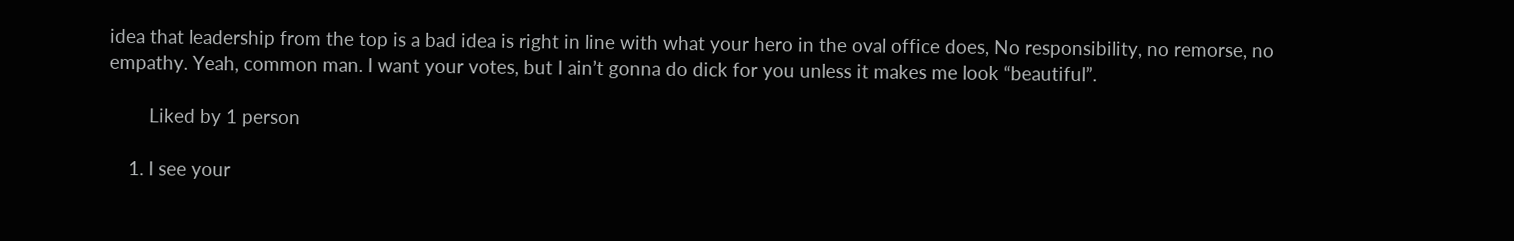idea that leadership from the top is a bad idea is right in line with what your hero in the oval office does, No responsibility, no remorse, no empathy. Yeah, common man. I want your votes, but I ain’t gonna do dick for you unless it makes me look “beautiful”.

        Liked by 1 person

    1. I see your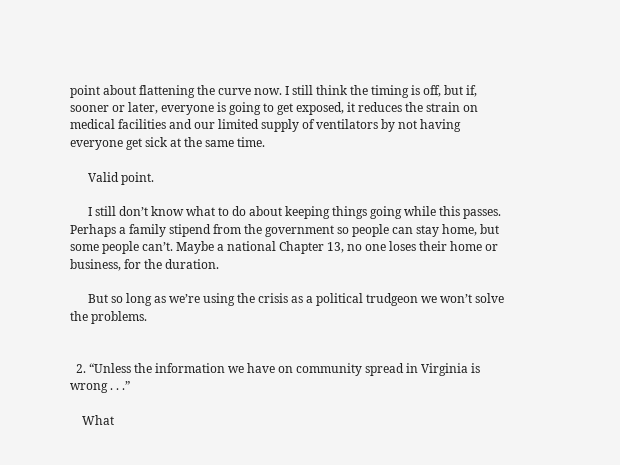point about flattening the curve now. I still think the timing is off, but if, sooner or later, everyone is going to get exposed, it reduces the strain on medical facilities and our limited supply of ventilators by not having everyone get sick at the same time.

      Valid point.

      I still don’t know what to do about keeping things going while this passes. Perhaps a family stipend from the government so people can stay home, but some people can’t. Maybe a national Chapter 13, no one loses their home or business, for the duration.

      But so long as we’re using the crisis as a political trudgeon we won’t solve the problems.


  2. “Unless the information we have on community spread in Virginia is wrong . . .”

    What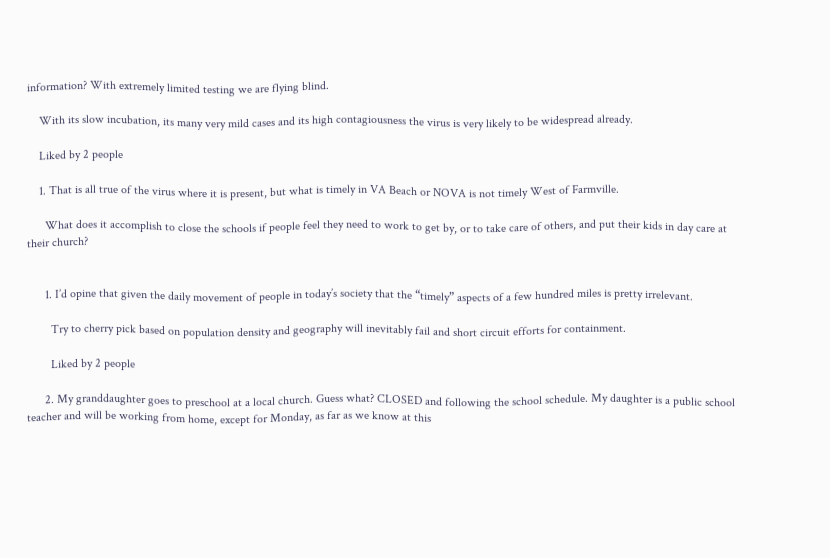information? With extremely limited testing we are flying blind.

    With its slow incubation, its many very mild cases and its high contagiousness the virus is very likely to be widespread already.

    Liked by 2 people

    1. That is all true of the virus where it is present, but what is timely in VA Beach or NOVA is not timely West of Farmville.

      What does it accomplish to close the schools if people feel they need to work to get by, or to take care of others, and put their kids in day care at their church?


      1. I’d opine that given the daily movement of people in today’s society that the “timely” aspects of a few hundred miles is pretty irrelevant.

        Try to cherry pick based on population density and geography will inevitably fail and short circuit efforts for containment.

        Liked by 2 people

      2. My granddaughter goes to preschool at a local church. Guess what? CLOSED and following the school schedule. My daughter is a public school teacher and will be working from home, except for Monday, as far as we know at this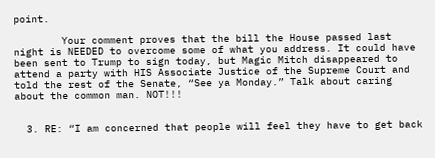point.

        Your comment proves that the bill the House passed last night is NEEDED to overcome some of what you address. It could have been sent to Trump to sign today, but Magic Mitch disappeared to attend a party with HIS Associate Justice of the Supreme Court and told the rest of the Senate, “See ya Monday.” Talk about caring about the common man. NOT!!!


  3. RE: “I am concerned that people will feel they have to get back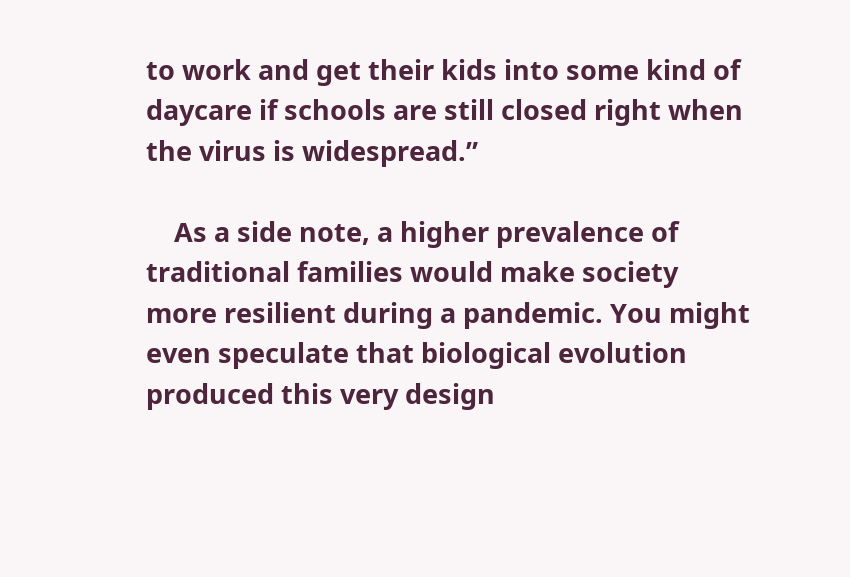to work and get their kids into some kind of daycare if schools are still closed right when the virus is widespread.”

    As a side note, a higher prevalence of traditional families would make society more resilient during a pandemic. You might even speculate that biological evolution produced this very design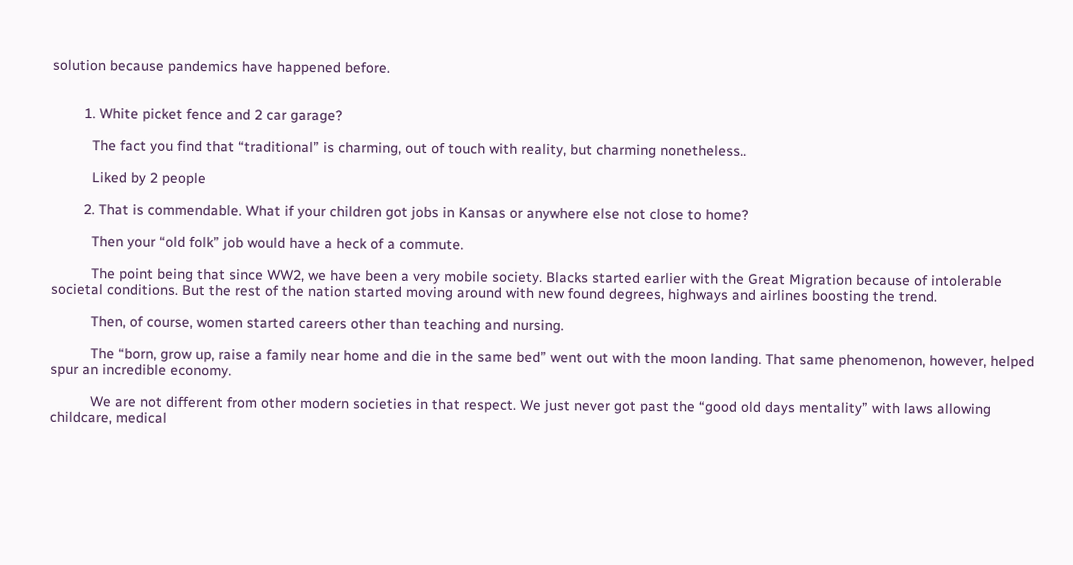solution because pandemics have happened before.


        1. White picket fence and 2 car garage?

          The fact you find that “traditional” is charming, out of touch with reality, but charming nonetheless..

          Liked by 2 people

        2. That is commendable. What if your children got jobs in Kansas or anywhere else not close to home?

          Then your “old folk” job would have a heck of a commute.

          The point being that since WW2, we have been a very mobile society. Blacks started earlier with the Great Migration because of intolerable societal conditions. But the rest of the nation started moving around with new found degrees, highways and airlines boosting the trend.

          Then, of course, women started careers other than teaching and nursing.

          The “born, grow up, raise a family near home and die in the same bed” went out with the moon landing. That same phenomenon, however, helped spur an incredible economy.

          We are not different from other modern societies in that respect. We just never got past the “good old days mentality” with laws allowing childcare, medical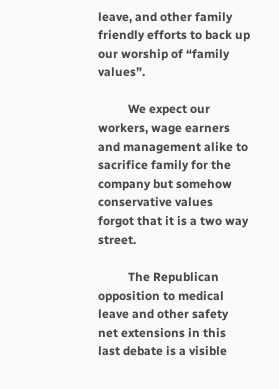leave, and other family friendly efforts to back up our worship of “family values”.

          We expect our workers, wage earners and management alike to sacrifice family for the company but somehow conservative values forgot that it is a two way street.

          The Republican opposition to medical leave and other safety net extensions in this last debate is a visible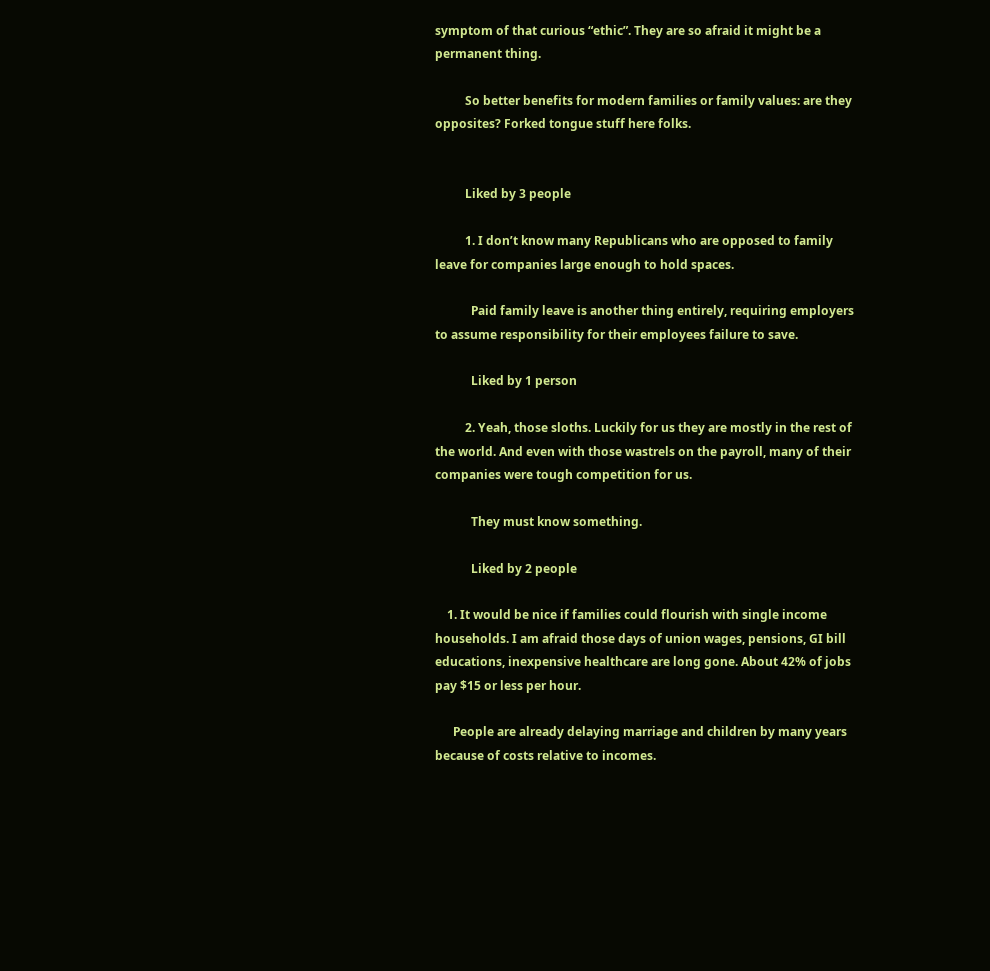symptom of that curious “ethic”. They are so afraid it might be a permanent thing.

          So better benefits for modern families or family values: are they opposites? Forked tongue stuff here folks.


          Liked by 3 people

          1. I don’t know many Republicans who are opposed to family leave for companies large enough to hold spaces.

            Paid family leave is another thing entirely, requiring employers to assume responsibility for their employees failure to save.

            Liked by 1 person

          2. Yeah, those sloths. Luckily for us they are mostly in the rest of the world. And even with those wastrels on the payroll, many of their companies were tough competition for us.

            They must know something.

            Liked by 2 people

    1. It would be nice if families could flourish with single income households. I am afraid those days of union wages, pensions, GI bill educations, inexpensive healthcare are long gone. About 42% of jobs pay $15 or less per hour.

      People are already delaying marriage and children by many years because of costs relative to incomes.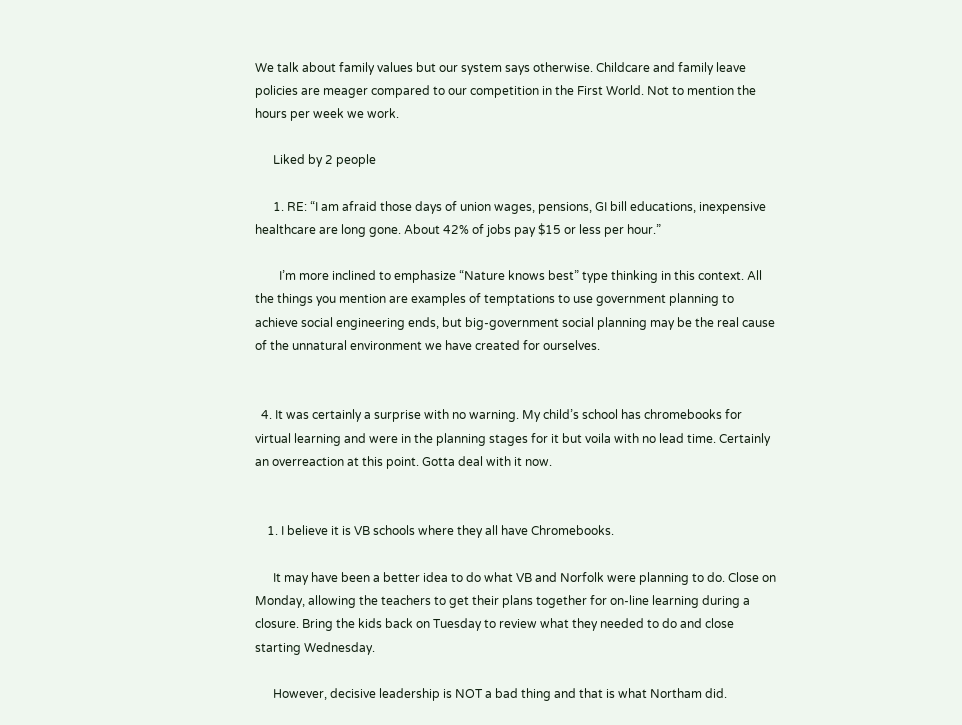We talk about family values but our system says otherwise. Childcare and family leave policies are meager compared to our competition in the First World. Not to mention the hours per week we work.

      Liked by 2 people

      1. RE: “I am afraid those days of union wages, pensions, GI bill educations, inexpensive healthcare are long gone. About 42% of jobs pay $15 or less per hour.”

        I’m more inclined to emphasize “Nature knows best” type thinking in this context. All the things you mention are examples of temptations to use government planning to achieve social engineering ends, but big-government social planning may be the real cause of the unnatural environment we have created for ourselves.


  4. It was certainly a surprise with no warning. My child’s school has chromebooks for virtual learning and were in the planning stages for it but voila with no lead time. Certainly an overreaction at this point. Gotta deal with it now.


    1. I believe it is VB schools where they all have Chromebooks.

      It may have been a better idea to do what VB and Norfolk were planning to do. Close on Monday, allowing the teachers to get their plans together for on-line learning during a closure. Bring the kids back on Tuesday to review what they needed to do and close starting Wednesday.

      However, decisive leadership is NOT a bad thing and that is what Northam did.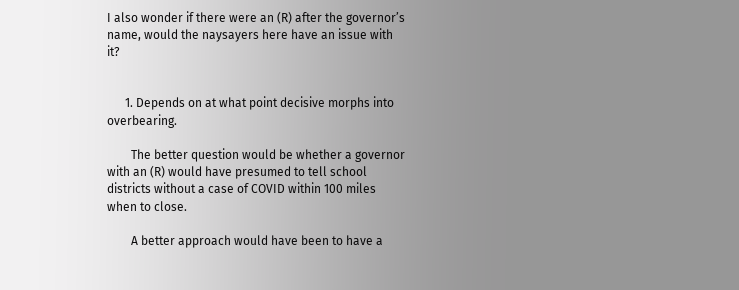I also wonder if there were an (R) after the governor’s name, would the naysayers here have an issue with it?


      1. Depends on at what point decisive morphs into overbearing.

        The better question would be whether a governor with an (R) would have presumed to tell school districts without a case of COVID within 100 miles when to close.

        A better approach would have been to have a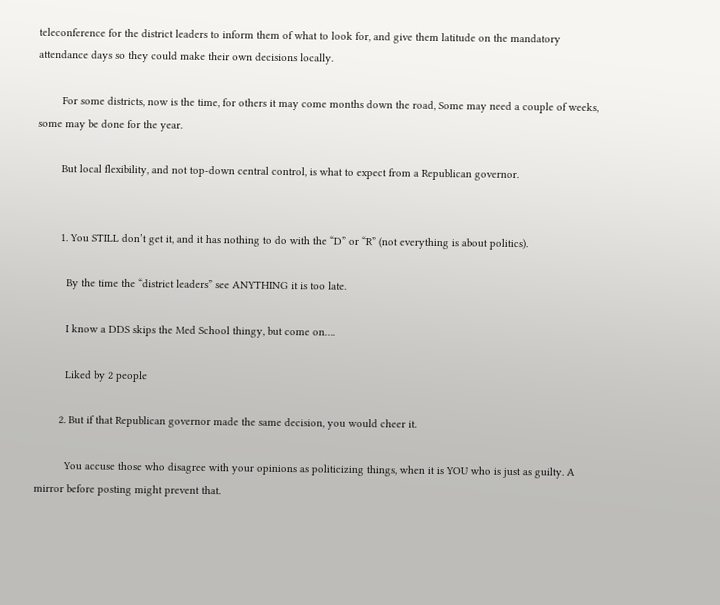teleconference for the district leaders to inform them of what to look for, and give them latitude on the mandatory attendance days so they could make their own decisions locally.

        For some districts, now is the time, for others it may come months down the road, Some may need a couple of weeks, some may be done for the year.

        But local flexibility, and not top-down central control, is what to expect from a Republican governor.


        1. You STILL don’t get it, and it has nothing to do with the “D” or “R” (not everything is about politics).

          By the time the “district leaders” see ANYTHING it is too late.

          I know a DDS skips the Med School thingy, but come on….

          Liked by 2 people

        2. But if that Republican governor made the same decision, you would cheer it.

          You accuse those who disagree with your opinions as politicizing things, when it is YOU who is just as guilty. A mirror before posting might prevent that.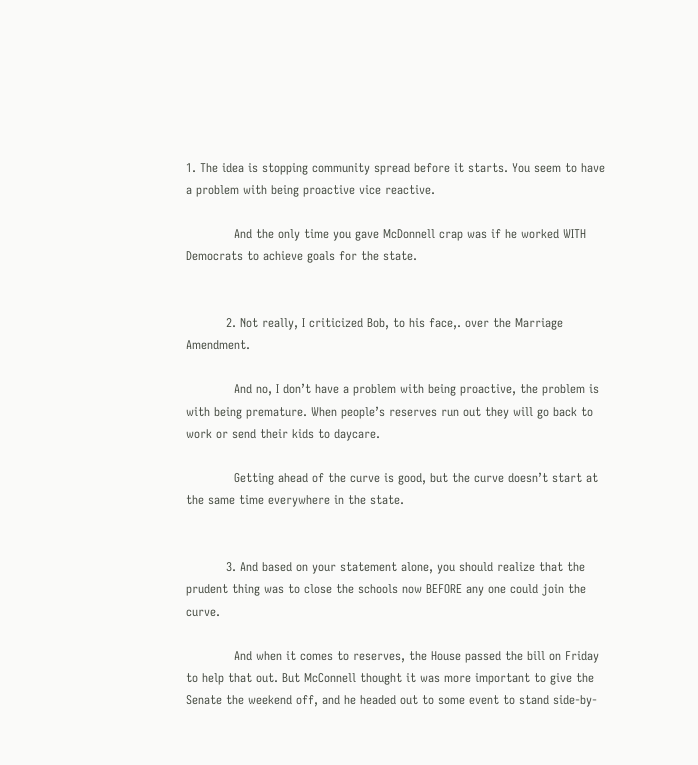1. The idea is stopping community spread before it starts. You seem to have a problem with being proactive vice reactive.

            And the only time you gave McDonnell crap was if he worked WITH Democrats to achieve goals for the state.


          2. Not really, I criticized Bob, to his face,. over the Marriage Amendment.

            And no, I don’t have a problem with being proactive, the problem is with being premature. When people’s reserves run out they will go back to work or send their kids to daycare.

            Getting ahead of the curve is good, but the curve doesn’t start at the same time everywhere in the state.


          3. And based on your statement alone, you should realize that the prudent thing was to close the schools now BEFORE any one could join the curve.

            And when it comes to reserves, the House passed the bill on Friday to help that out. But McConnell thought it was more important to give the Senate the weekend off, and he headed out to some event to stand side-by-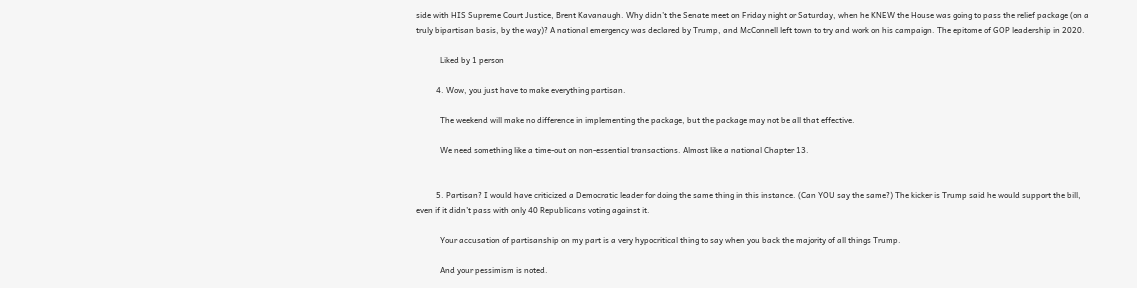side with HIS Supreme Court Justice, Brent Kavanaugh. Why didn’t the Senate meet on Friday night or Saturday, when he KNEW the House was going to pass the relief package (on a truly bipartisan basis, by the way)? A national emergency was declared by Trump, and McConnell left town to try and work on his campaign. The epitome of GOP leadership in 2020.

            Liked by 1 person

          4. Wow, you just have to make everything partisan.

            The weekend will make no difference in implementing the package, but the package may not be all that effective.

            We need something like a time-out on non-essential transactions. Almost like a national Chapter 13.


          5. Partisan? I would have criticized a Democratic leader for doing the same thing in this instance. (Can YOU say the same?) The kicker is Trump said he would support the bill, even if it didn’t pass with only 40 Republicans voting against it.

            Your accusation of partisanship on my part is a very hypocritical thing to say when you back the majority of all things Trump.

            And your pessimism is noted.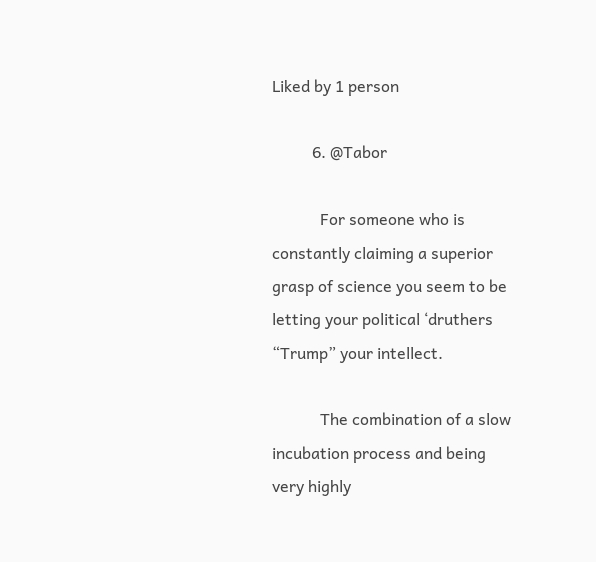Liked by 1 person

          6. @Tabor

            For someone who is constantly claiming a superior grasp of science you seem to be letting your political ‘druthers “Trump” your intellect.

            The combination of a slow incubation process and being very highly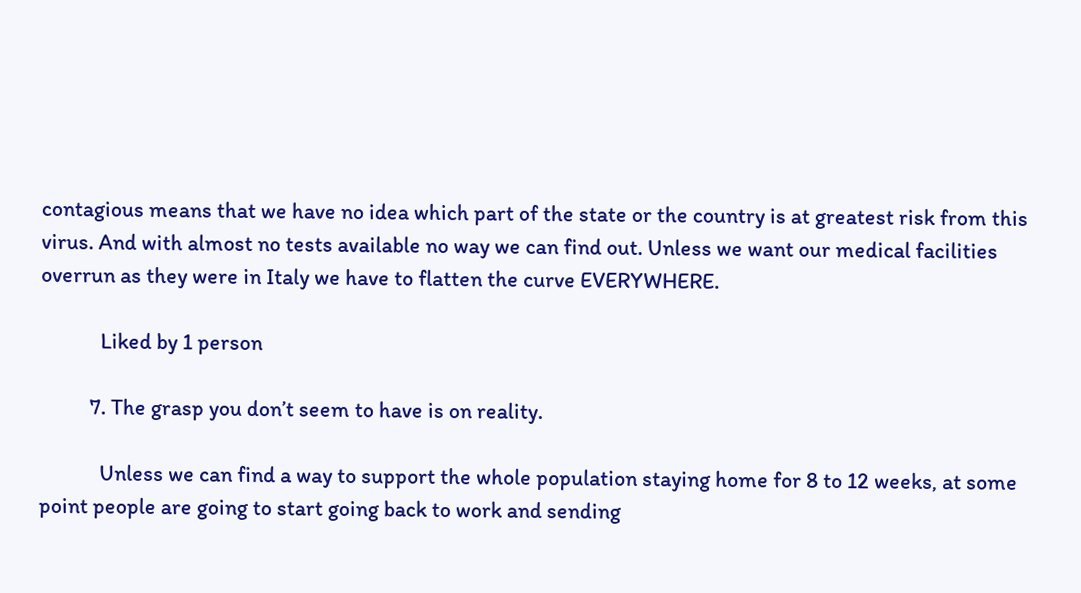contagious means that we have no idea which part of the state or the country is at greatest risk from this virus. And with almost no tests available no way we can find out. Unless we want our medical facilities overrun as they were in Italy we have to flatten the curve EVERYWHERE.

            Liked by 1 person

          7. The grasp you don’t seem to have is on reality.

            Unless we can find a way to support the whole population staying home for 8 to 12 weeks, at some point people are going to start going back to work and sending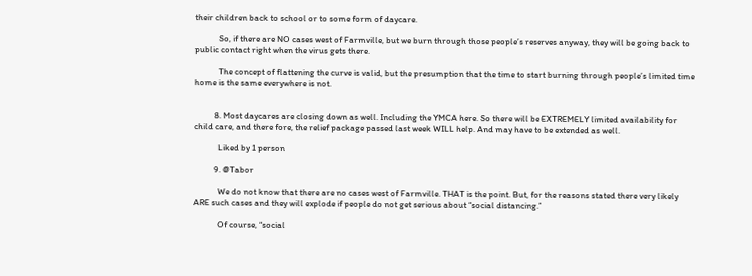their children back to school or to some form of daycare.

            So, if there are NO cases west of Farmville, but we burn through those people’s reserves anyway, they will be going back to public contact right when the virus gets there.

            The concept of flattening the curve is valid, but the presumption that the time to start burning through people’s limited time home is the same everywhere is not.


          8. Most daycares are closing down as well. Including the YMCA here. So there will be EXTREMELY limited availability for child care, and there fore, the relief package passed last week WILL help. And may have to be extended as well.

            Liked by 1 person

          9. @Tabor

            We do not know that there are no cases west of Farmville. THAT is the point. But, for the reasons stated there very likely ARE such cases and they will explode if people do not get serious about “social distancing.”

            Of course, “social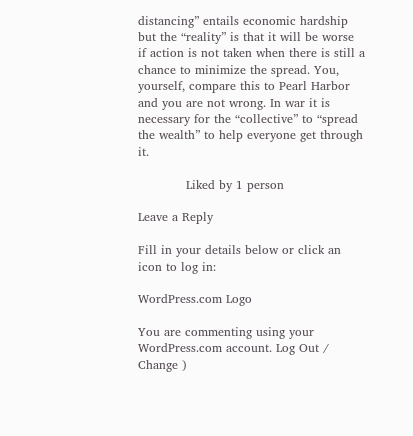distancing” entails economic hardship but the “reality” is that it will be worse if action is not taken when there is still a chance to minimize the spread. You, yourself, compare this to Pearl Harbor and you are not wrong. In war it is necessary for the “collective” to “spread the wealth” to help everyone get through it.

            Liked by 1 person

Leave a Reply

Fill in your details below or click an icon to log in:

WordPress.com Logo

You are commenting using your WordPress.com account. Log Out /  Change )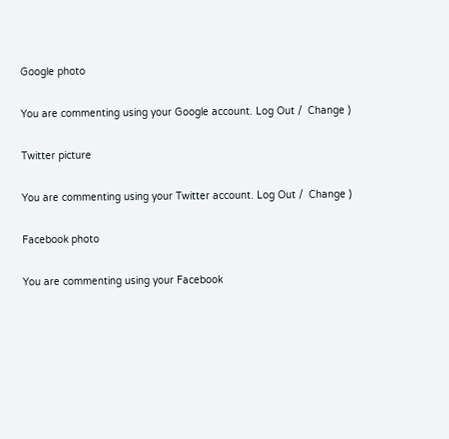Google photo

You are commenting using your Google account. Log Out /  Change )

Twitter picture

You are commenting using your Twitter account. Log Out /  Change )

Facebook photo

You are commenting using your Facebook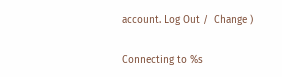account. Log Out /  Change )

Connecting to %s